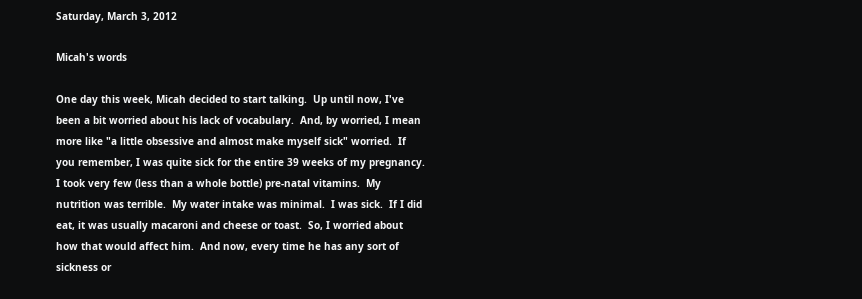Saturday, March 3, 2012

Micah's words

One day this week, Micah decided to start talking.  Up until now, I've been a bit worried about his lack of vocabulary.  And, by worried, I mean more like "a little obsessive and almost make myself sick" worried.  If you remember, I was quite sick for the entire 39 weeks of my pregnancy.  I took very few (less than a whole bottle) pre-natal vitamins.  My nutrition was terrible.  My water intake was minimal.  I was sick.  If I did eat, it was usually macaroni and cheese or toast.  So, I worried about how that would affect him.  And now, every time he has any sort of sickness or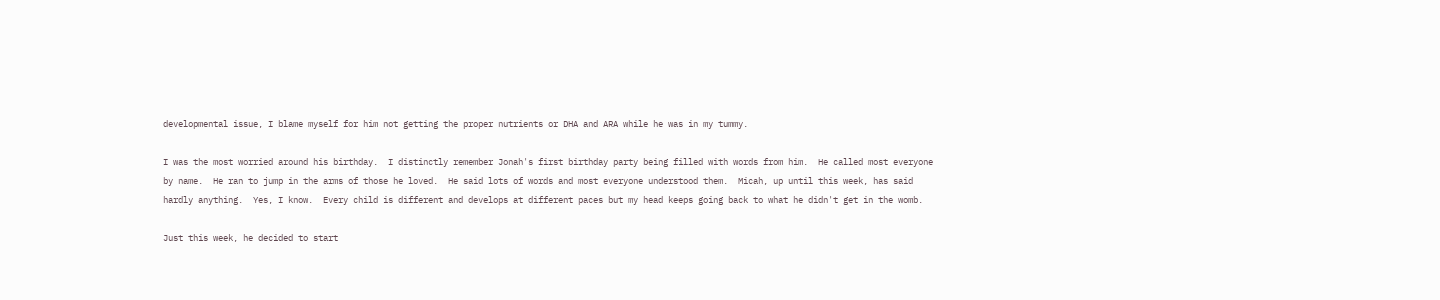developmental issue, I blame myself for him not getting the proper nutrients or DHA and ARA while he was in my tummy.

I was the most worried around his birthday.  I distinctly remember Jonah's first birthday party being filled with words from him.  He called most everyone by name.  He ran to jump in the arms of those he loved.  He said lots of words and most everyone understood them.  Micah, up until this week, has said hardly anything.  Yes, I know.  Every child is different and develops at different paces but my head keeps going back to what he didn't get in the womb.

Just this week, he decided to start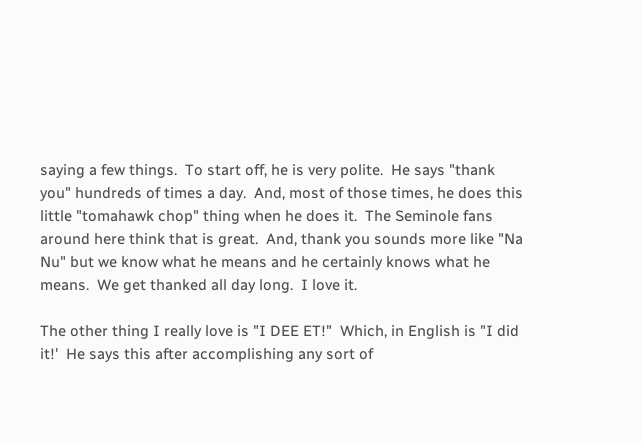saying a few things.  To start off, he is very polite.  He says "thank you" hundreds of times a day.  And, most of those times, he does this little "tomahawk chop" thing when he does it.  The Seminole fans around here think that is great.  And, thank you sounds more like "Na Nu" but we know what he means and he certainly knows what he means.  We get thanked all day long.  I love it.

The other thing I really love is "I DEE ET!"  Which, in English is "I did it!'  He says this after accomplishing any sort of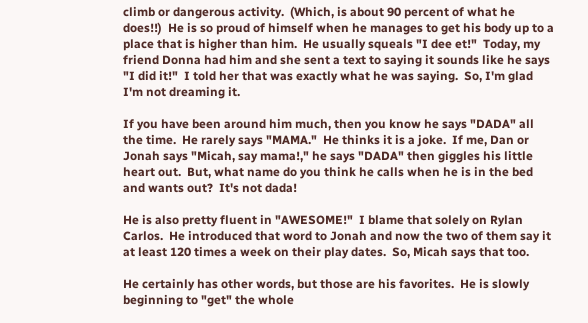climb or dangerous activity.  (Which, is about 90 percent of what he does!!)  He is so proud of himself when he manages to get his body up to a place that is higher than him.  He usually squeals "I dee et!"  Today, my friend Donna had him and she sent a text to saying it sounds like he says "I did it!"  I told her that was exactly what he was saying.  So, I'm glad I'm not dreaming it.

If you have been around him much, then you know he says "DADA" all the time.  He rarely says "MAMA."  He thinks it is a joke.  If me, Dan or Jonah says "Micah, say mama!," he says "DADA" then giggles his little heart out.  But, what name do you think he calls when he is in the bed and wants out?  It's not dada!

He is also pretty fluent in "AWESOME!"  I blame that solely on Rylan Carlos.  He introduced that word to Jonah and now the two of them say it at least 120 times a week on their play dates.  So, Micah says that too.

He certainly has other words, but those are his favorites.  He is slowly beginning to "get" the whole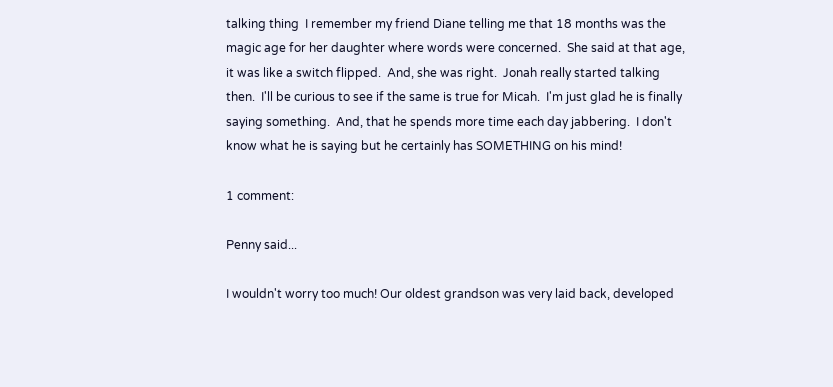talking thing  I remember my friend Diane telling me that 18 months was the magic age for her daughter where words were concerned.  She said at that age, it was like a switch flipped.  And, she was right.  Jonah really started talking then.  I'll be curious to see if the same is true for Micah.  I'm just glad he is finally saying something.  And, that he spends more time each day jabbering.  I don't know what he is saying but he certainly has SOMETHING on his mind!

1 comment:

Penny said...

I wouldn't worry too much! Our oldest grandson was very laid back, developed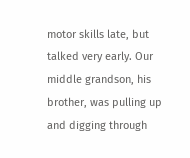motor skills late, but talked very early. Our middle grandson, his brother, was pulling up and digging through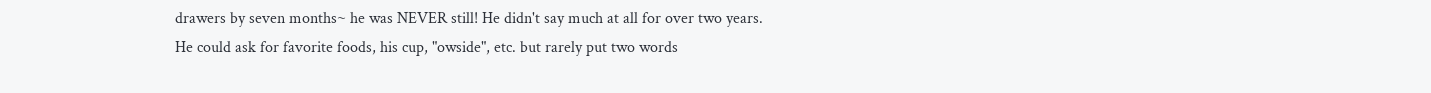drawers by seven months~ he was NEVER still! He didn't say much at all for over two years. He could ask for favorite foods, his cup, "owside", etc. but rarely put two words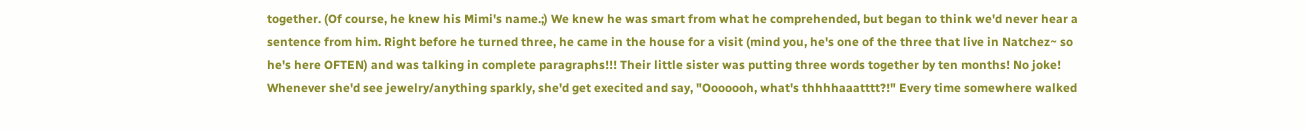together. (Of course, he knew his Mimi's name.;) We knew he was smart from what he comprehended, but began to think we'd never hear a sentence from him. Right before he turned three, he came in the house for a visit (mind you, he's one of the three that live in Natchez~ so he's here OFTEN) and was talking in complete paragraphs!!! Their little sister was putting three words together by ten months! No joke! Whenever she'd see jewelry/anything sparkly, she'd get execited and say, "Ooooooh, what's thhhhaaatttt?!" Every time somewhere walked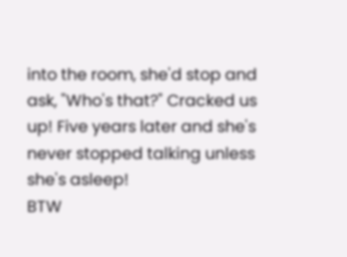into the room, she'd stop and ask, "Who's that?" Cracked us up! Five years later and she's never stopped talking unless she's asleep!
BTW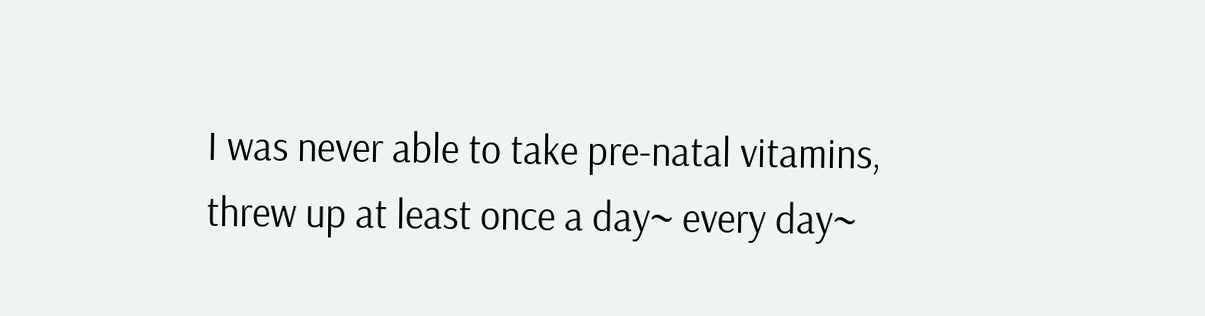I was never able to take pre-natal vitamins, threw up at least once a day~ every day~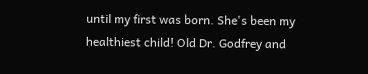until my first was born. She's been my healthiest child! Old Dr. Godfrey and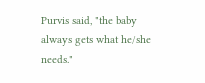Purvis said, "the baby always gets what he/she needs."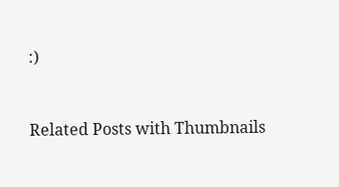:)


Related Posts with Thumbnails